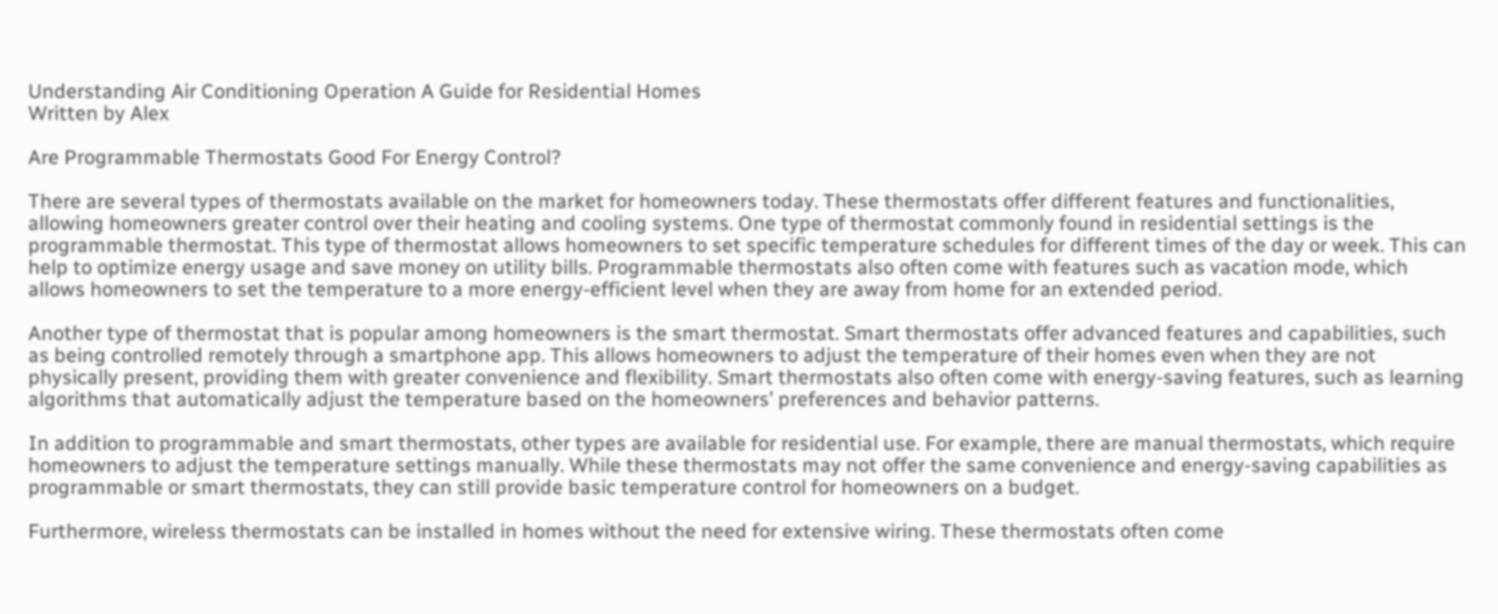Understanding Air Conditioning Operation A Guide for Residential Homes
Written by Alex

Are Programmable Thermostats Good For Energy Control?

There are several types of thermostats available on the market for homeowners today. These thermostats offer different features and functionalities, allowing homeowners greater control over their heating and cooling systems. One type of thermostat commonly found in residential settings is the programmable thermostat. This type of thermostat allows homeowners to set specific temperature schedules for different times of the day or week. This can help to optimize energy usage and save money on utility bills. Programmable thermostats also often come with features such as vacation mode, which allows homeowners to set the temperature to a more energy-efficient level when they are away from home for an extended period.

Another type of thermostat that is popular among homeowners is the smart thermostat. Smart thermostats offer advanced features and capabilities, such as being controlled remotely through a smartphone app. This allows homeowners to adjust the temperature of their homes even when they are not physically present, providing them with greater convenience and flexibility. Smart thermostats also often come with energy-saving features, such as learning algorithms that automatically adjust the temperature based on the homeowners’ preferences and behavior patterns.

In addition to programmable and smart thermostats, other types are available for residential use. For example, there are manual thermostats, which require homeowners to adjust the temperature settings manually. While these thermostats may not offer the same convenience and energy-saving capabilities as programmable or smart thermostats, they can still provide basic temperature control for homeowners on a budget.

Furthermore, wireless thermostats can be installed in homes without the need for extensive wiring. These thermostats often come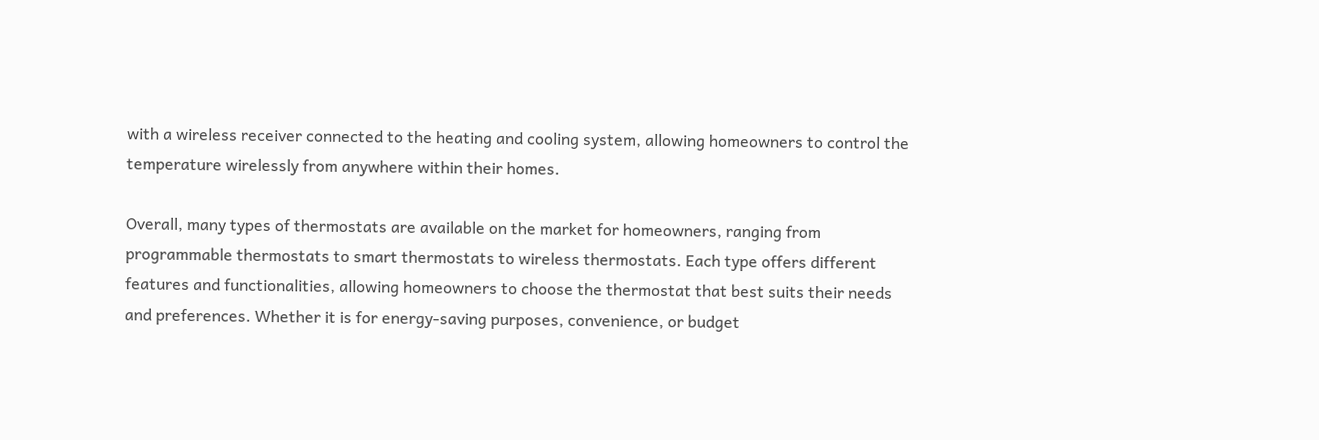with a wireless receiver connected to the heating and cooling system, allowing homeowners to control the temperature wirelessly from anywhere within their homes.

Overall, many types of thermostats are available on the market for homeowners, ranging from programmable thermostats to smart thermostats to wireless thermostats. Each type offers different features and functionalities, allowing homeowners to choose the thermostat that best suits their needs and preferences. Whether it is for energy-saving purposes, convenience, or budget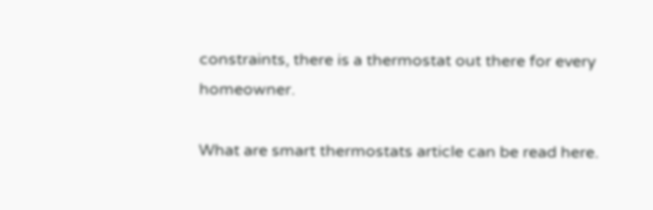constraints, there is a thermostat out there for every homeowner.

What are smart thermostats article can be read here.